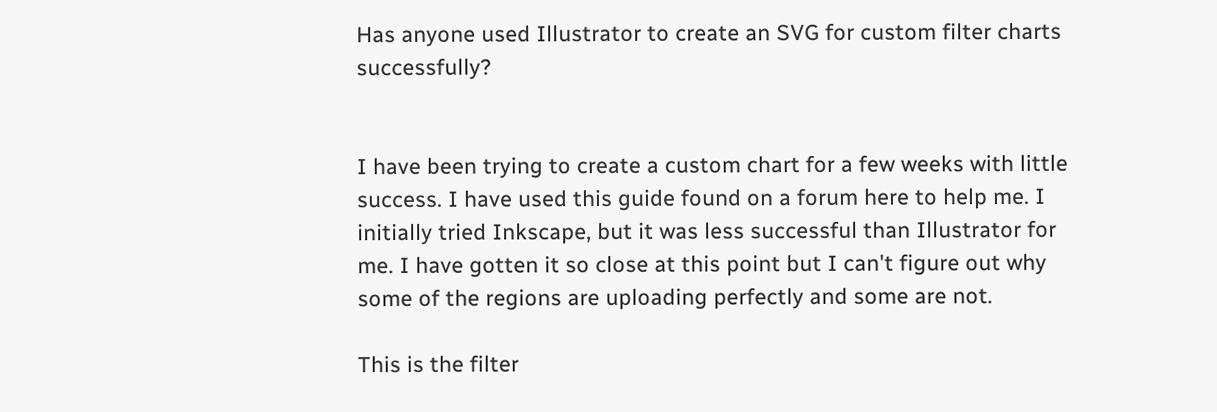Has anyone used Illustrator to create an SVG for custom filter charts successfully?


I have been trying to create a custom chart for a few weeks with little success. I have used this guide found on a forum here to help me. I initially tried Inkscape, but it was less successful than Illustrator for me. I have gotten it so close at this point but I can't figure out why some of the regions are uploading perfectly and some are not.

This is the filter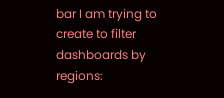bar I am trying to create to filter dashboards by regions: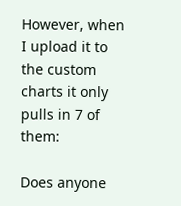However, when I upload it to the custom charts it only pulls in 7 of them:

Does anyone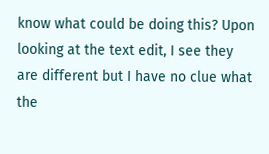know what could be doing this? Upon looking at the text edit, I see they are different but I have no clue what the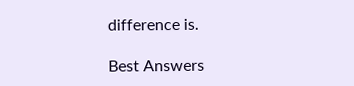difference is.

Best Answers